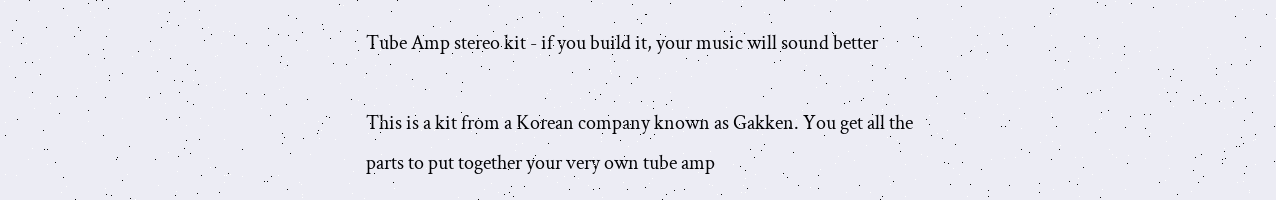Tube Amp stereo kit - if you build it, your music will sound better

This is a kit from a Korean company known as Gakken. You get all the parts to put together your very own tube amp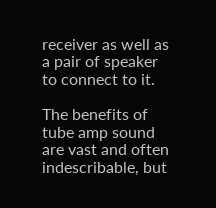receiver as well as a pair of speaker to connect to it.

The benefits of tube amp sound are vast and often indescribable, but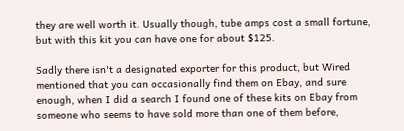they are well worth it. Usually though, tube amps cost a small fortune, but with this kit you can have one for about $125.

Sadly there isn't a designated exporter for this product, but Wired mentioned that you can occasionally find them on Ebay, and sure enough, when I did a search I found one of these kits on Ebay from someone who seems to have sold more than one of them before,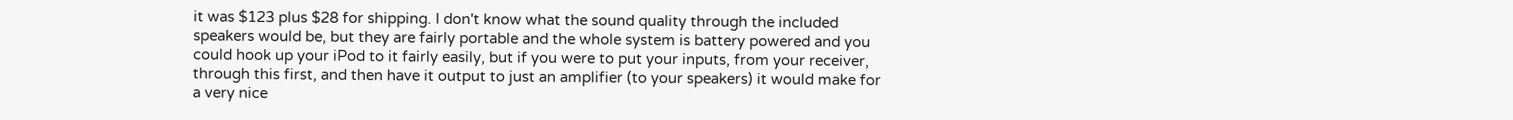it was $123 plus $28 for shipping. I don't know what the sound quality through the included speakers would be, but they are fairly portable and the whole system is battery powered and you could hook up your iPod to it fairly easily, but if you were to put your inputs, from your receiver, through this first, and then have it output to just an amplifier (to your speakers) it would make for a very nice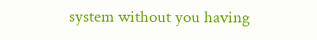system without you having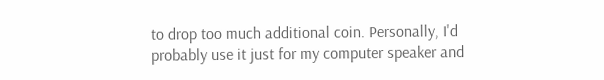to drop too much additional coin. Personally, I'd probably use it just for my computer speaker and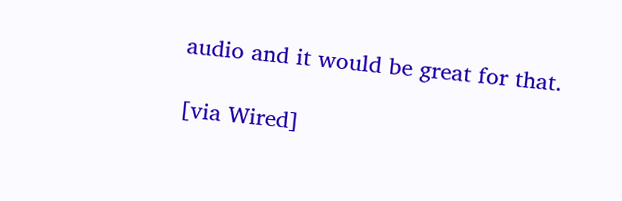audio and it would be great for that.

[via Wired]